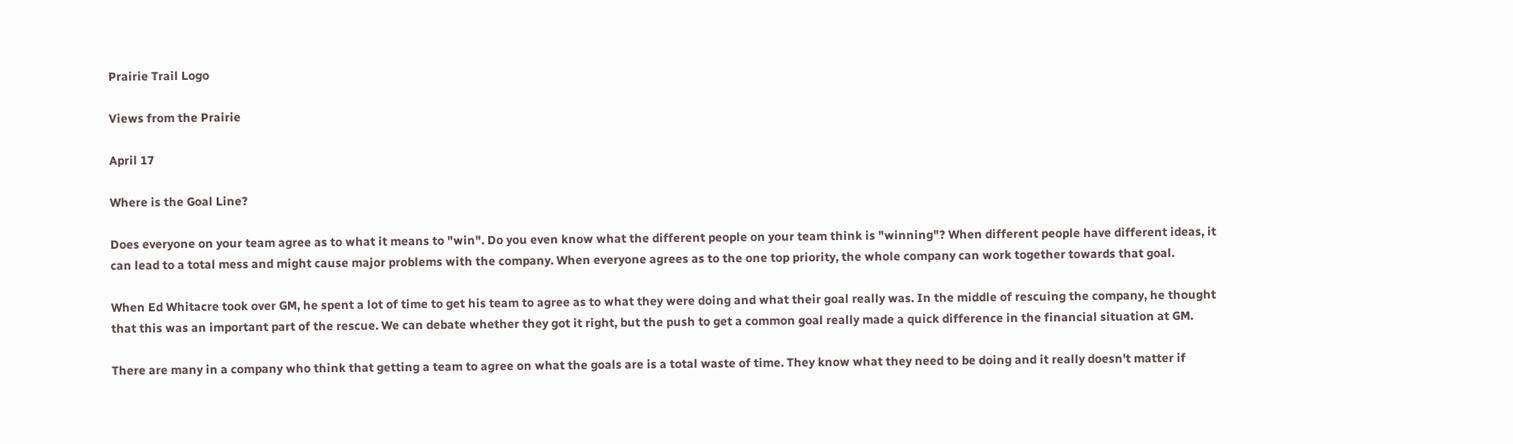Prairie Trail Logo

Views from the Prairie

April 17

Where is the Goal Line?

Does everyone on your team agree as to what it means to "win". Do you even know what the different people on your team think is "winning"? When different people have different ideas, it can lead to a total mess and might cause major problems with the company. When everyone agrees as to the one top priority, the whole company can work together towards that goal.

When Ed Whitacre took over GM, he spent a lot of time to get his team to agree as to what they were doing and what their goal really was. In the middle of rescuing the company, he thought that this was an important part of the rescue. We can debate whether they got it right, but the push to get a common goal really made a quick difference in the financial situation at GM.

There are many in a company who think that getting a team to agree on what the goals are is a total waste of time. They know what they need to be doing and it really doesn't matter if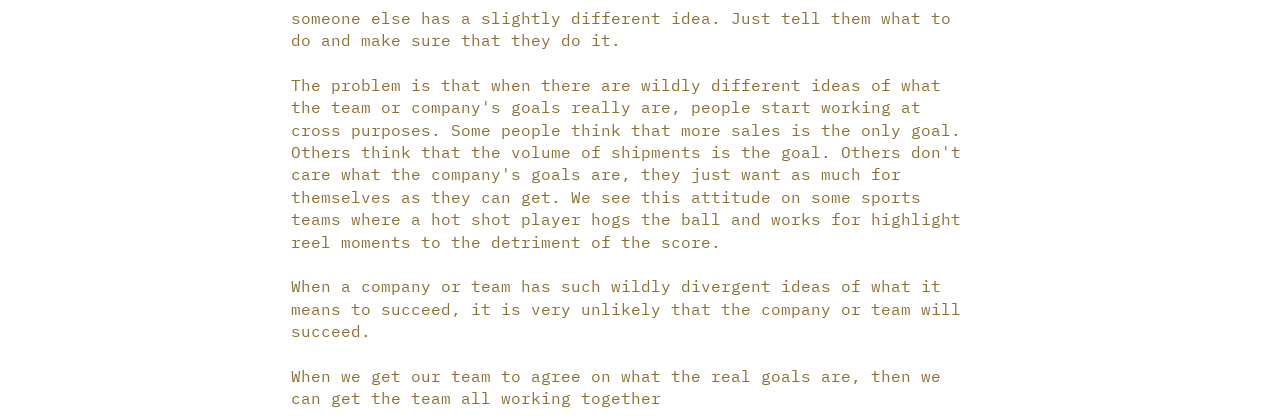someone else has a slightly different idea. Just tell them what to do and make sure that they do it.

The problem is that when there are wildly different ideas of what the team or company's goals really are, people start working at cross purposes. Some people think that more sales is the only goal. Others think that the volume of shipments is the goal. Others don't care what the company's goals are, they just want as much for themselves as they can get. We see this attitude on some sports teams where a hot shot player hogs the ball and works for highlight reel moments to the detriment of the score.

When a company or team has such wildly divergent ideas of what it means to succeed, it is very unlikely that the company or team will succeed.

When we get our team to agree on what the real goals are, then we can get the team all working together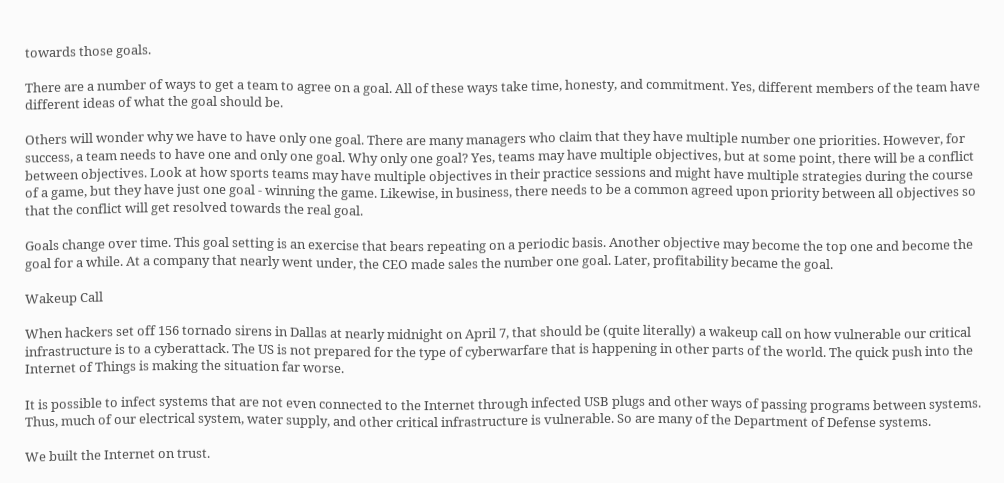towards those goals.

There are a number of ways to get a team to agree on a goal. All of these ways take time, honesty, and commitment. Yes, different members of the team have different ideas of what the goal should be.

Others will wonder why we have to have only one goal. There are many managers who claim that they have multiple number one priorities. However, for success, a team needs to have one and only one goal. Why only one goal? Yes, teams may have multiple objectives, but at some point, there will be a conflict between objectives. Look at how sports teams may have multiple objectives in their practice sessions and might have multiple strategies during the course of a game, but they have just one goal - winning the game. Likewise, in business, there needs to be a common agreed upon priority between all objectives so that the conflict will get resolved towards the real goal.

Goals change over time. This goal setting is an exercise that bears repeating on a periodic basis. Another objective may become the top one and become the goal for a while. At a company that nearly went under, the CEO made sales the number one goal. Later, profitability became the goal.

Wakeup Call

When hackers set off 156 tornado sirens in Dallas at nearly midnight on April 7, that should be (quite literally) a wakeup call on how vulnerable our critical infrastructure is to a cyberattack. The US is not prepared for the type of cyberwarfare that is happening in other parts of the world. The quick push into the Internet of Things is making the situation far worse.

It is possible to infect systems that are not even connected to the Internet through infected USB plugs and other ways of passing programs between systems. Thus, much of our electrical system, water supply, and other critical infrastructure is vulnerable. So are many of the Department of Defense systems.

We built the Internet on trust.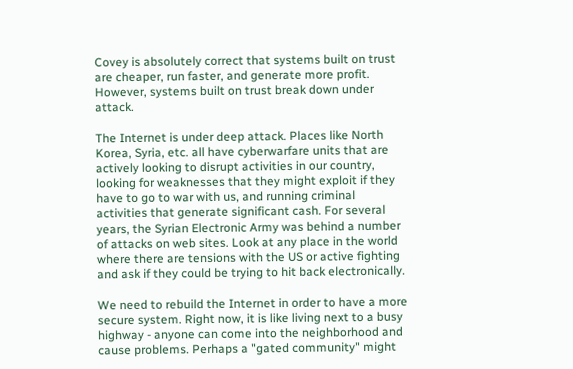Covey is absolutely correct that systems built on trust are cheaper, run faster, and generate more profit. However, systems built on trust break down under attack.

The Internet is under deep attack. Places like North Korea, Syria, etc. all have cyberwarfare units that are actively looking to disrupt activities in our country, looking for weaknesses that they might exploit if they have to go to war with us, and running criminal activities that generate significant cash. For several years, the Syrian Electronic Army was behind a number of attacks on web sites. Look at any place in the world where there are tensions with the US or active fighting and ask if they could be trying to hit back electronically.

We need to rebuild the Internet in order to have a more secure system. Right now, it is like living next to a busy highway - anyone can come into the neighborhood and cause problems. Perhaps a "gated community" might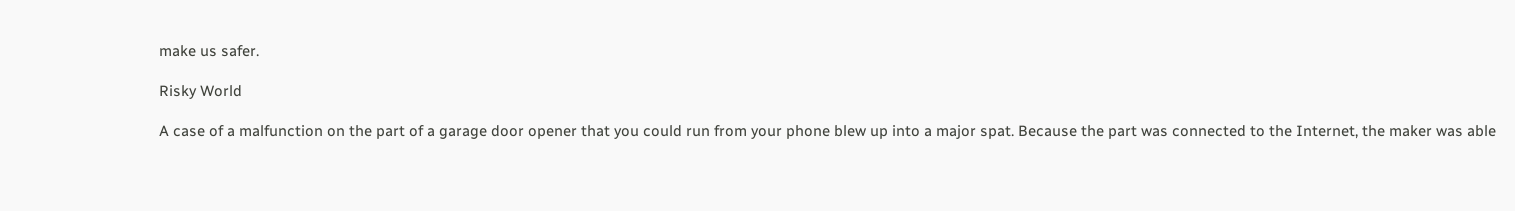make us safer.

Risky World

A case of a malfunction on the part of a garage door opener that you could run from your phone blew up into a major spat. Because the part was connected to the Internet, the maker was able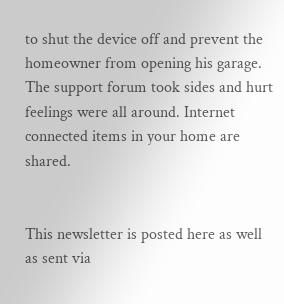to shut the device off and prevent the homeowner from opening his garage. The support forum took sides and hurt feelings were all around. Internet connected items in your home are shared.


This newsletter is posted here as well as sent via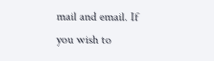mail and email. If you wish to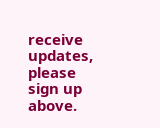receive updates, please sign up above.